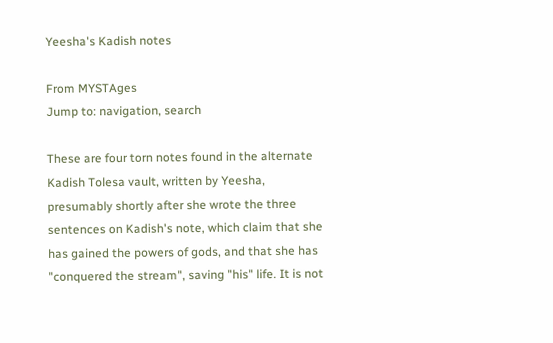Yeesha's Kadish notes

From MYSTAges
Jump to: navigation, search

These are four torn notes found in the alternate Kadish Tolesa vault, written by Yeesha, presumably shortly after she wrote the three sentences on Kadish's note, which claim that she has gained the powers of gods, and that she has "conquered the stream", saving "his" life. It is not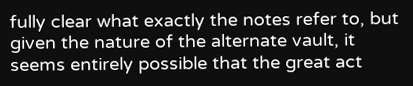fully clear what exactly the notes refer to, but given the nature of the alternate vault, it seems entirely possible that the great act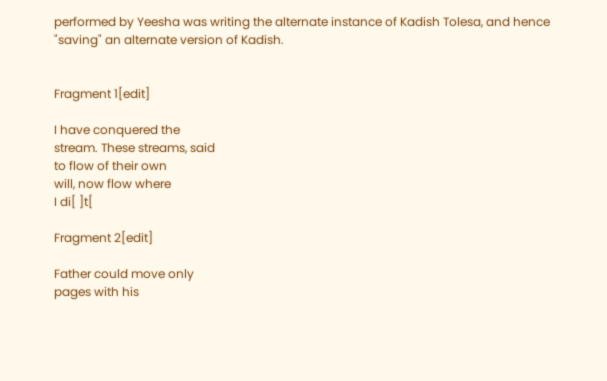performed by Yeesha was writing the alternate instance of Kadish Tolesa, and hence "saving" an alternate version of Kadish.


Fragment 1[edit]

I have conquered the
stream. These streams, said
to flow of their own
will, now flow where
I di[ ]t[

Fragment 2[edit]

Father could move only
pages with his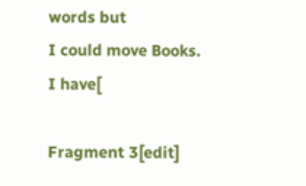words but
I could move Books.
I have[

Fragment 3[edit]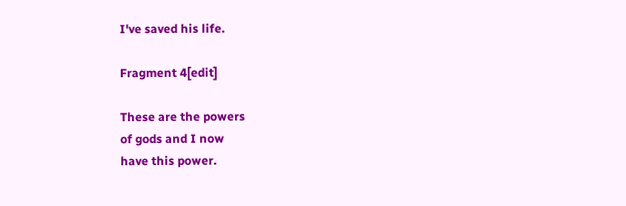I've saved his life.

Fragment 4[edit]

These are the powers
of gods and I now
have this power.